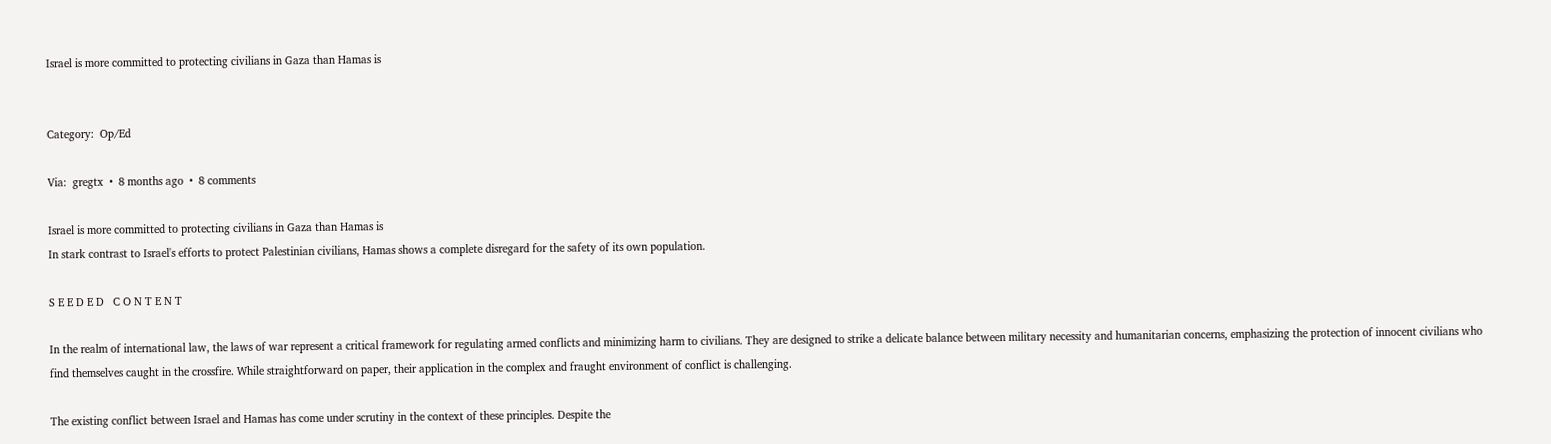Israel is more committed to protecting civilians in Gaza than Hamas is


Category:  Op/Ed

Via:  gregtx  •  8 months ago  •  8 comments

Israel is more committed to protecting civilians in Gaza than Hamas is
In stark contrast to Israel's efforts to protect Palestinian civilians, Hamas shows a complete disregard for the safety of its own population.

S E E D E D   C O N T E N T

In the realm of international law, the laws of war represent a critical framework for regulating armed conflicts and minimizing harm to civilians. They are designed to strike a delicate balance between military necessity and humanitarian concerns, emphasizing the protection of innocent civilians who find themselves caught in the crossfire. While straightforward on paper, their application in the complex and fraught environment of conflict is challenging.

The existing conflict between Israel and Hamas has come under scrutiny in the context of these principles. Despite the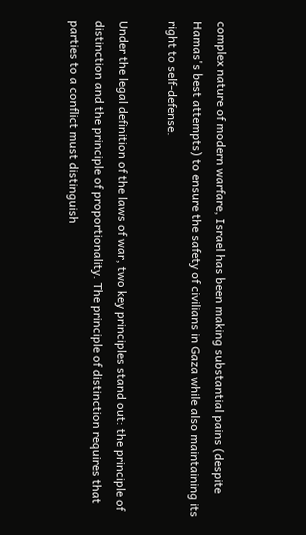complex nature of modern warfare, Israel has been making substantial pains (despite Hamas's best attempts) to ensure the safety of civilians in Gaza while also maintaining its right to self-defense.

Under the legal definition of the laws of war, two key principles stand out: the principle of distinction and the principle of proportionality. The principle of distinction requires that parties to a conflict must distinguish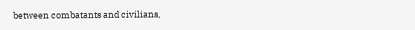between combatants and civilians,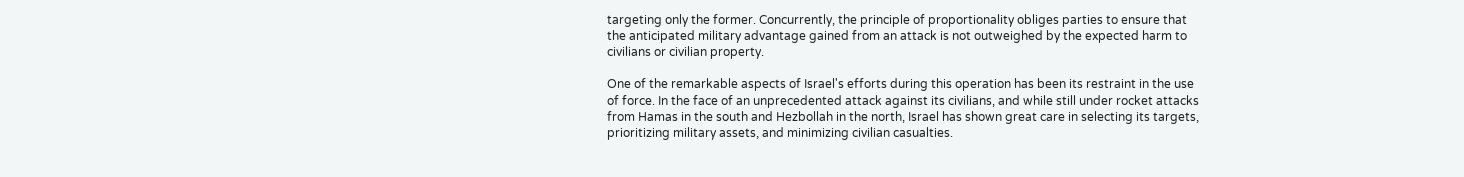targeting only the former. Concurrently, the principle of proportionality obliges parties to ensure that the anticipated military advantage gained from an attack is not outweighed by the expected harm to civilians or civilian property.

One of the remarkable aspects of Israel's efforts during this operation has been its restraint in the use of force. In the face of an unprecedented attack against its civilians, and while still under rocket attacks from Hamas in the south and Hezbollah in the north, Israel has shown great care in selecting its targets, prioritizing military assets, and minimizing civilian casualties.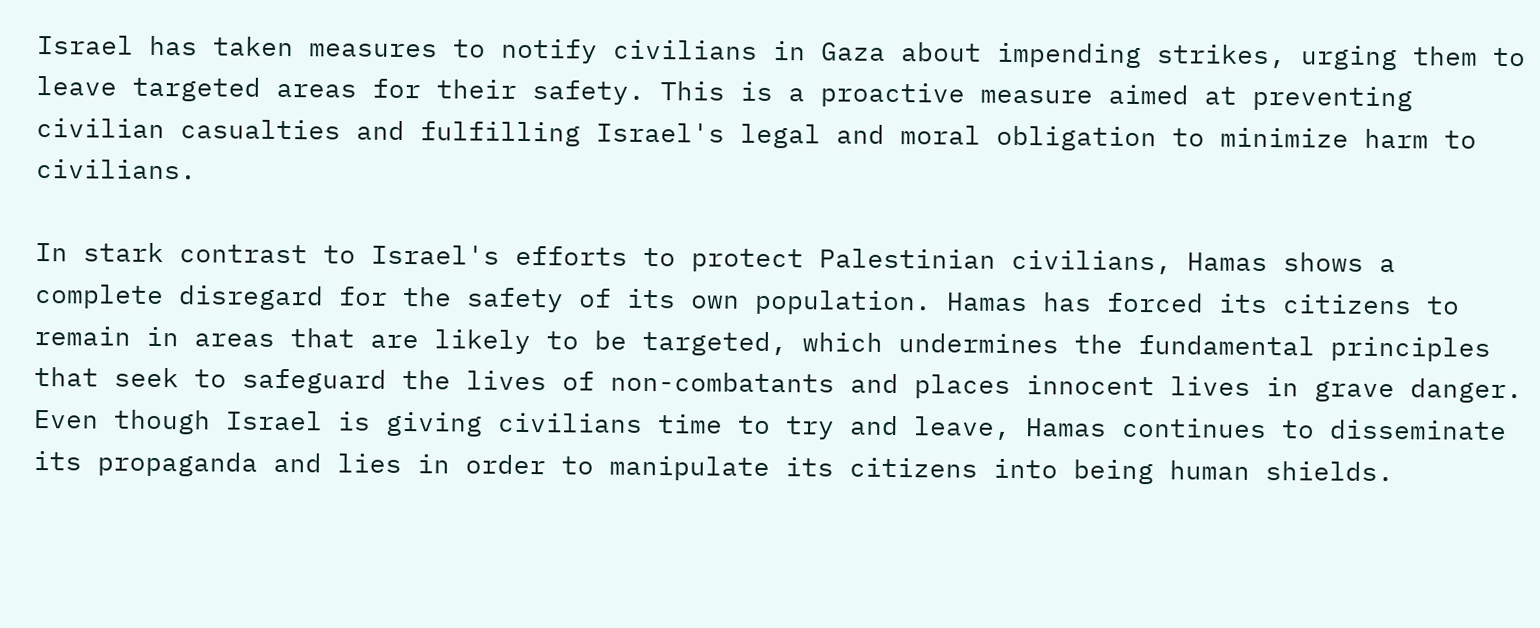Israel has taken measures to notify civilians in Gaza about impending strikes, urging them to leave targeted areas for their safety. This is a proactive measure aimed at preventing civilian casualties and fulfilling Israel's legal and moral obligation to minimize harm to civilians.

In stark contrast to Israel's efforts to protect Palestinian civilians, Hamas shows a complete disregard for the safety of its own population. Hamas has forced its citizens to remain in areas that are likely to be targeted, which undermines the fundamental principles that seek to safeguard the lives of non-combatants and places innocent lives in grave danger. Even though Israel is giving civilians time to try and leave, Hamas continues to disseminate its propaganda and lies in order to manipulate its citizens into being human shields.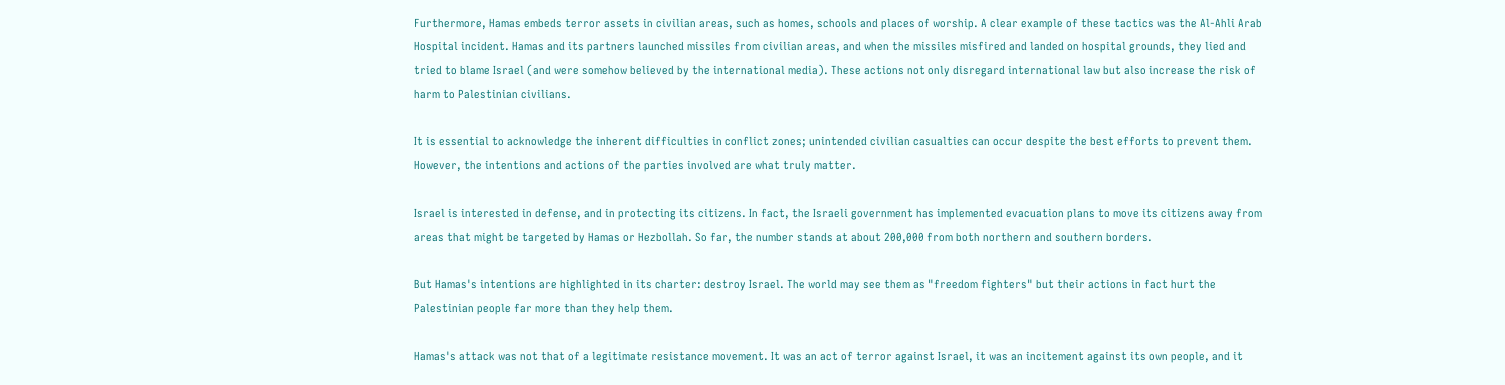Furthermore, Hamas embeds terror assets in civilian areas, such as homes, schools and places of worship. A clear example of these tactics was the Al-Ahli Arab Hospital incident. Hamas and its partners launched missiles from civilian areas, and when the missiles misfired and landed on hospital grounds, they lied and tried to blame Israel (and were somehow believed by the international media). These actions not only disregard international law but also increase the risk of harm to Palestinian civilians.

It is essential to acknowledge the inherent difficulties in conflict zones; unintended civilian casualties can occur despite the best efforts to prevent them. However, the intentions and actions of the parties involved are what truly matter.

Israel is interested in defense, and in protecting its citizens. In fact, the Israeli government has implemented evacuation plans to move its citizens away from areas that might be targeted by Hamas or Hezbollah. So far, the number stands at about 200,000 from both northern and southern borders.

But Hamas's intentions are highlighted in its charter: destroy Israel. The world may see them as "freedom fighters" but their actions in fact hurt the Palestinian people far more than they help them.

Hamas's attack was not that of a legitimate resistance movement. It was an act of terror against Israel, it was an incitement against its own people, and it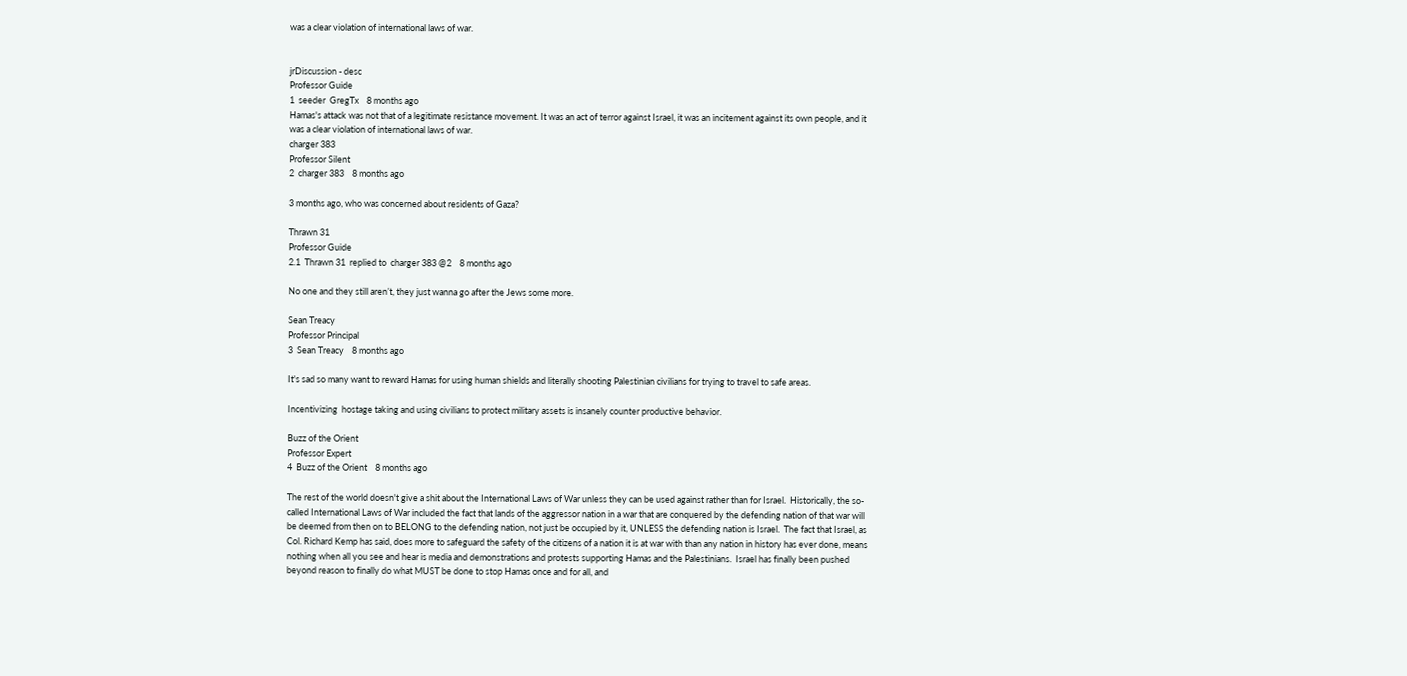was a clear violation of international laws of war.


jrDiscussion - desc
Professor Guide
1  seeder  GregTx    8 months ago
Hamas's attack was not that of a legitimate resistance movement. It was an act of terror against Israel, it was an incitement against its own people, and it was a clear violation of international laws of war.
charger 383
Professor Silent
2  charger 383    8 months ago

3 months ago, who was concerned about residents of Gaza?

Thrawn 31
Professor Guide
2.1  Thrawn 31  replied to  charger 383 @2    8 months ago

No one and they still aren’t, they just wanna go after the Jews some more.

Sean Treacy
Professor Principal
3  Sean Treacy    8 months ago

It's sad so many want to reward Hamas for using human shields and literally shooting Palestinian civilians for trying to travel to safe areas.

Incentivizing  hostage taking and using civilians to protect military assets is insanely counter productive behavior.

Buzz of the Orient
Professor Expert
4  Buzz of the Orient    8 months ago

The rest of the world doesn't give a shit about the International Laws of War unless they can be used against rather than for Israel.  Historically, the so-called International Laws of War included the fact that lands of the aggressor nation in a war that are conquered by the defending nation of that war will be deemed from then on to BELONG to the defending nation, not just be occupied by it, UNLESS the defending nation is Israel.  The fact that Israel, as Col. Richard Kemp has said, does more to safeguard the safety of the citizens of a nation it is at war with than any nation in history has ever done, means nothing when all you see and hear is media and demonstrations and protests supporting Hamas and the Palestinians.  Israel has finally been pushed beyond reason to finally do what MUST be done to stop Hamas once and for all, and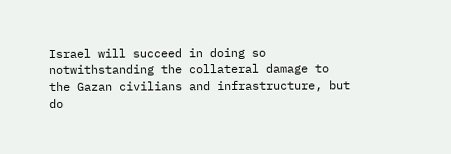Israel will succeed in doing so notwithstanding the collateral damage to the Gazan civilians and infrastructure, but do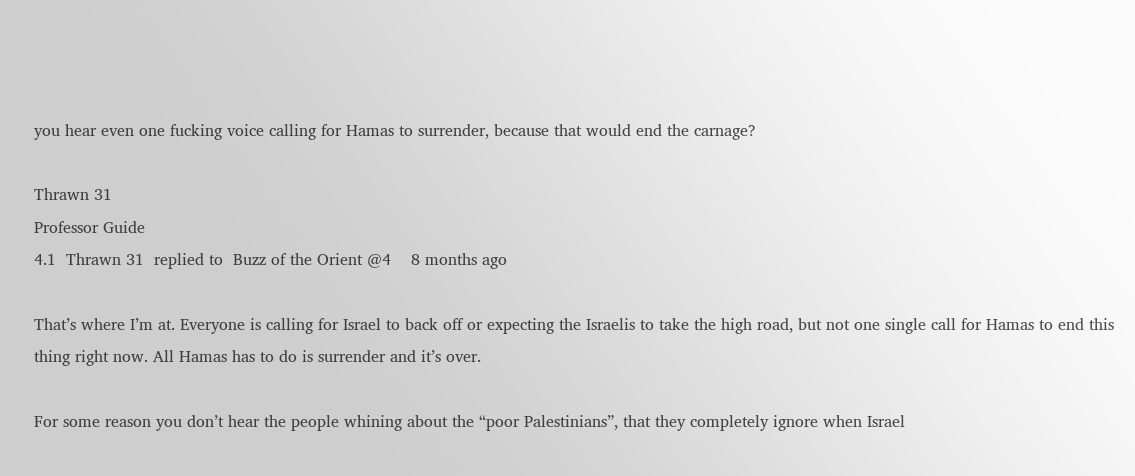you hear even one fucking voice calling for Hamas to surrender, because that would end the carnage?

Thrawn 31
Professor Guide
4.1  Thrawn 31  replied to  Buzz of the Orient @4    8 months ago

That’s where I’m at. Everyone is calling for Israel to back off or expecting the Israelis to take the high road, but not one single call for Hamas to end this thing right now. All Hamas has to do is surrender and it’s over.

For some reason you don’t hear the people whining about the “poor Palestinians”, that they completely ignore when Israel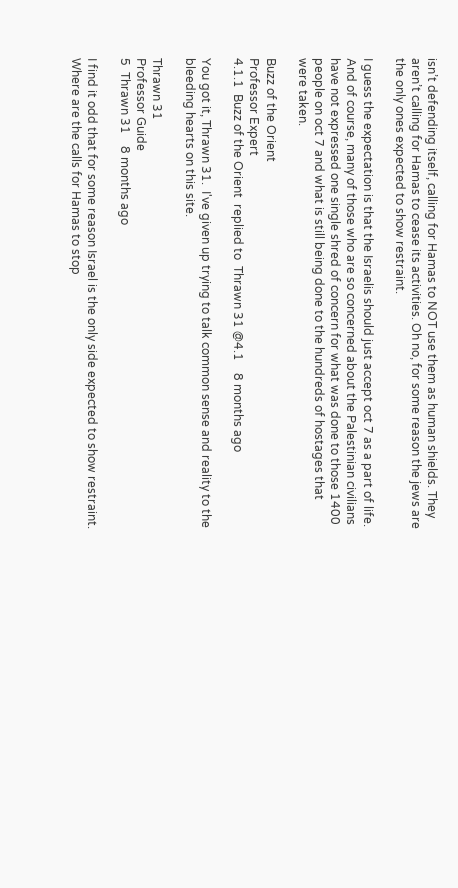isn’t defending itself, calling for Hamas to NOT use them as human shields. They aren’t calling for Hamas to cease its activities. Oh no, for some reason the jews are the only ones expected to show restraint.

I guess the expectation is that the Israelis should just accept oct 7 as a part of life. And of course, many of those who are so concerned about the Palestinian civilians have not expressed one single shred of concern for what was done to those 1400 people on oct 7 and what is still being done to the hundreds of hostages that were taken.

Buzz of the Orient
Professor Expert
4.1.1  Buzz of the Orient  replied to  Thrawn 31 @4.1    8 months ago

You got it, Thrawn 31.  I've given up trying to talk common sense and reality to the bleeding hearts on this site.

Thrawn 31
Professor Guide
5  Thrawn 31    8 months ago

I find it odd that for some reason Israel is the only side expected to show restraint. Where are the calls for Hamas to stop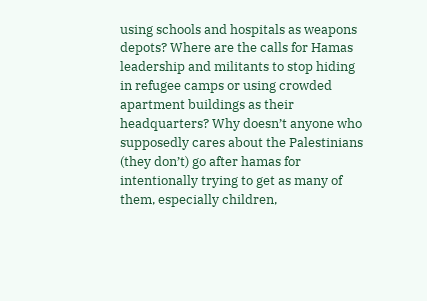using schools and hospitals as weapons depots? Where are the calls for Hamas leadership and militants to stop hiding in refugee camps or using crowded apartment buildings as their headquarters? Why doesn’t anyone who supposedly cares about the Palestinians (they don’t) go after hamas for intentionally trying to get as many of them, especially children,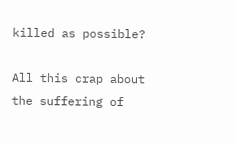killed as possible?

All this crap about the suffering of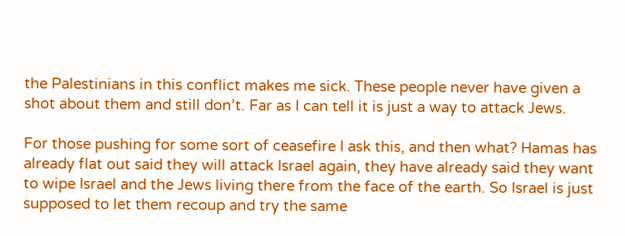the Palestinians in this conflict makes me sick. These people never have given a shot about them and still don’t. Far as I can tell it is just a way to attack Jews.

For those pushing for some sort of ceasefire I ask this, and then what? Hamas has already flat out said they will attack Israel again, they have already said they want to wipe Israel and the Jews living there from the face of the earth. So Israel is just supposed to let them recoup and try the same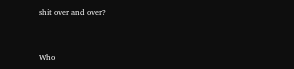shit over and over?


Who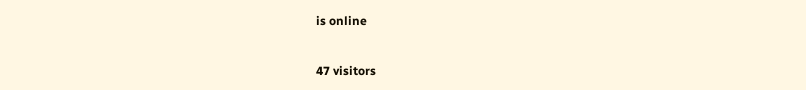is online


47 visitors